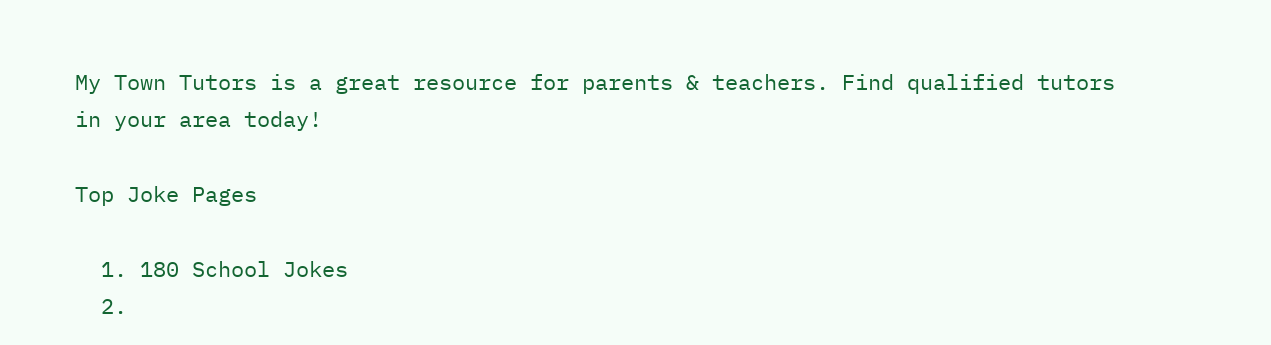My Town Tutors is a great resource for parents & teachers. Find qualified tutors in your area today!

Top Joke Pages

  1. 180 School Jokes
  2.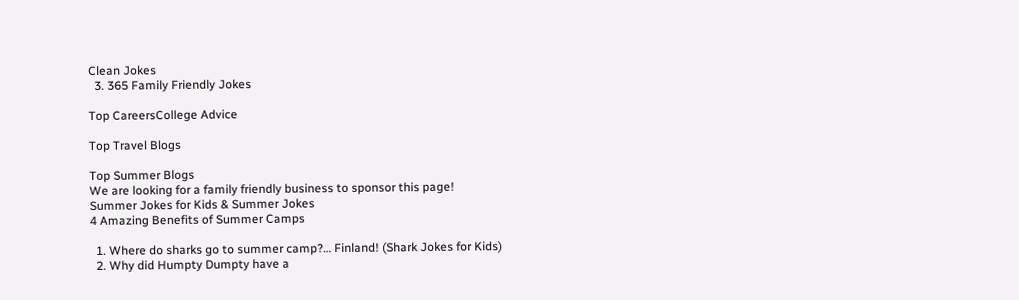Clean Jokes
  3. 365 Family Friendly Jokes

Top CareersCollege Advice

Top Travel Blogs

Top Summer Blogs
We are looking for a family friendly business to sponsor this page!
Summer Jokes for Kids & Summer Jokes
4 Amazing Benefits of Summer Camps

  1. Where do sharks go to summer camp?… Finland! (Shark Jokes for Kids)
  2. Why did Humpty Dumpty have a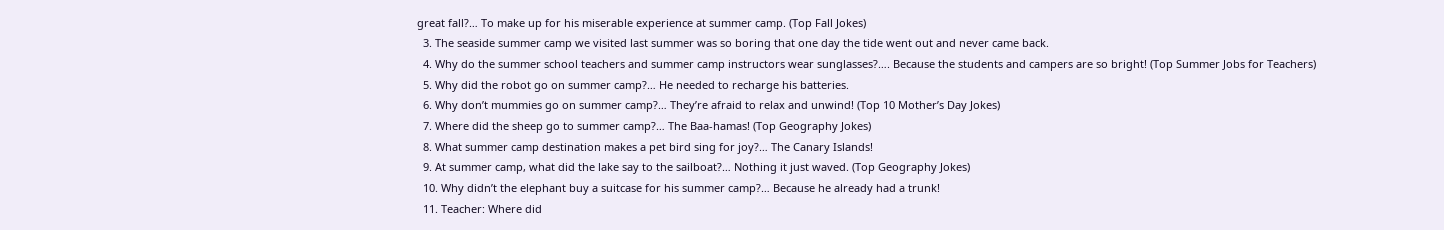great fall?… To make up for his miserable experience at summer camp. (Top Fall Jokes)
  3. The seaside summer camp we visited last summer was so boring that one day the tide went out and never came back.
  4. Why do the summer school teachers and summer camp instructors wear sunglasses?…. Because the students and campers are so bright! (Top Summer Jobs for Teachers)
  5. Why did the robot go on summer camp?… He needed to recharge his batteries.
  6. Why don’t mummies go on summer camp?… They’re afraid to relax and unwind! (Top 10 Mother’s Day Jokes)
  7. Where did the sheep go to summer camp?… The Baa-hamas! (Top Geography Jokes)
  8. What summer camp destination makes a pet bird sing for joy?… The Canary Islands!
  9. At summer camp, what did the lake say to the sailboat?… Nothing it just waved. (Top Geography Jokes)
  10. Why didn’t the elephant buy a suitcase for his summer camp?… Because he already had a trunk!
  11. Teacher: Where did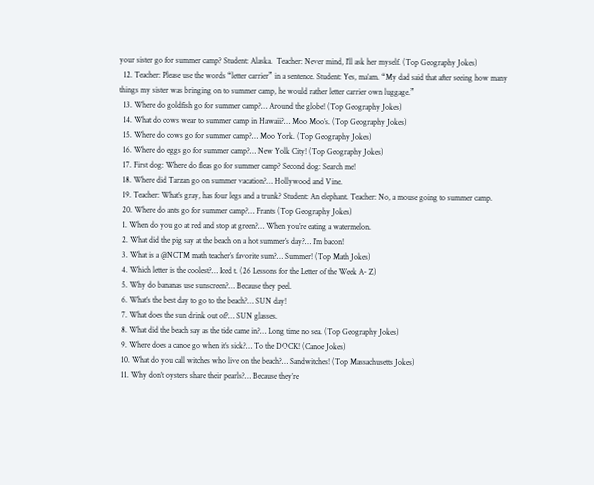your sister go for summer camp? Student: Alaska.  Teacher: Never mind, I’ll ask her myself. (Top Geography Jokes)
  12. Teacher: Please use the words “letter carrier” in a sentence. Student: Yes, ma’am. “My dad said that after seeing how many things my sister was bringing on to summer camp, he would rather letter carrier own luggage.”
  13. Where do goldfish go for summer camp?… Around the globe! (Top Geography Jokes)
  14. What do cows wear to summer camp in Hawaii?… Moo Moo’s. (Top Geography Jokes)
  15. Where do cows go for summer camp?… Moo York. (Top Geography Jokes)
  16. Where do eggs go for summer camp?… New Yolk City! (Top Geography Jokes)
  17. First dog: Where do fleas go for summer camp? Second dog: Search me!
  18. Where did Tarzan go on summer vacation?… Hollywood and Vine.
  19. Teacher: What’s gray, has four legs and a trunk? Student: An elephant. Teacher: No, a mouse going to summer camp.
  20. Where do ants go for summer camp?… Frants (Top Geography Jokes)
  1. When do you go at red and stop at green?… When you’re eating a watermelon.
  2. What did the pig say at the beach on a hot summer’s day?… I’m bacon!
  3. What is a @NCTM math teacher’s favorite sum?… Summer! (Top Math Jokes)
  4. Which letter is the coolest?… Iced t. (26 Lessons for the Letter of the Week A- Z)
  5. Why do bananas use sunscreen?… Because they peel.
  6. What’s the best day to go to the beach?… SUN day!
  7. What does the sun drink out of?… SUN glasses.
  8. What did the beach say as the tide came in?… Long time no sea. (Top Geography Jokes)
  9. Where does a canoe go when it’s sick?… To the DOCK! (Canoe Jokes)
  10. What do you call witches who live on the beach?… Sandwitches! (Top Massachusetts Jokes)
  11. Why don’t oysters share their pearls?… Because they’re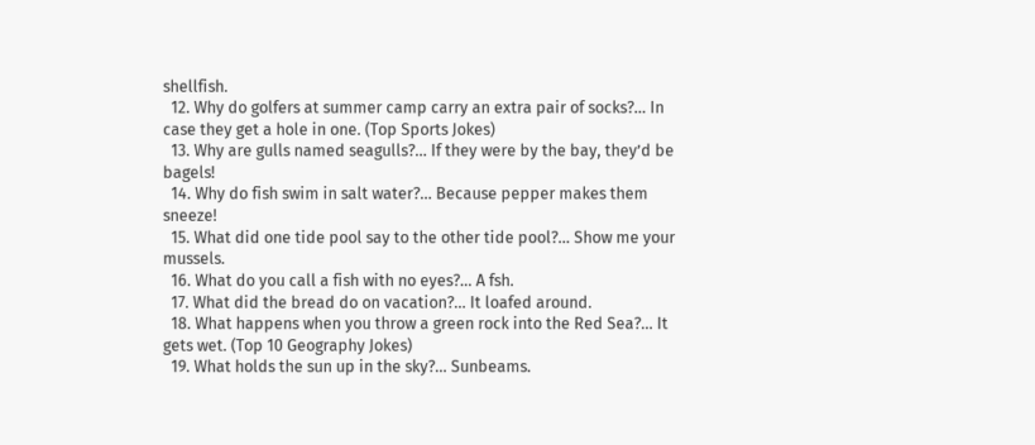shellfish.
  12. Why do golfers at summer camp carry an extra pair of socks?… In case they get a hole in one. (Top Sports Jokes)
  13. Why are gulls named seagulls?… If they were by the bay, they’d be bagels!
  14. Why do fish swim in salt water?… Because pepper makes them sneeze!
  15. What did one tide pool say to the other tide pool?… Show me your mussels.
  16. What do you call a fish with no eyes?… A fsh.
  17. What did the bread do on vacation?… It loafed around.
  18. What happens when you throw a green rock into the Red Sea?… It gets wet. (Top 10 Geography Jokes)
  19. What holds the sun up in the sky?… Sunbeams.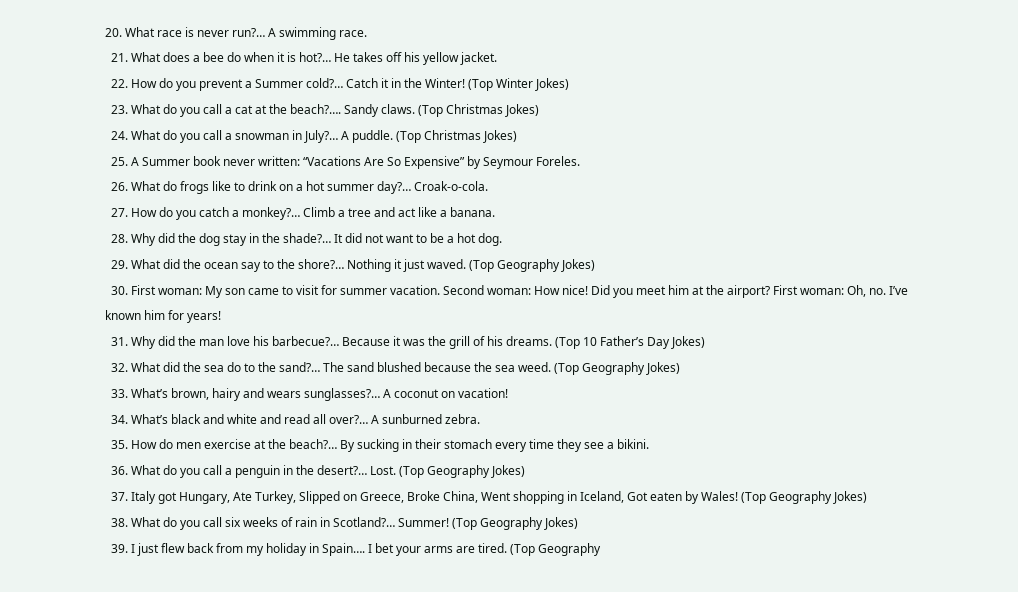20. What race is never run?… A swimming race.
  21. What does a bee do when it is hot?… He takes off his yellow jacket.
  22. How do you prevent a Summer cold?… Catch it in the Winter! (Top Winter Jokes)
  23. What do you call a cat at the beach?…. Sandy claws. (Top Christmas Jokes)
  24. What do you call a snowman in July?… A puddle. (Top Christmas Jokes)
  25. A Summer book never written: “Vacations Are So Expensive” by Seymour Foreles.
  26. What do frogs like to drink on a hot summer day?… Croak-o-cola.
  27. How do you catch a monkey?… Climb a tree and act like a banana.
  28. Why did the dog stay in the shade?… It did not want to be a hot dog.
  29. What did the ocean say to the shore?… Nothing it just waved. (Top Geography Jokes)
  30. First woman: My son came to visit for summer vacation. Second woman: How nice! Did you meet him at the airport? First woman: Oh, no. I’ve known him for years!
  31. Why did the man love his barbecue?… Because it was the grill of his dreams. (Top 10 Father’s Day Jokes)
  32. What did the sea do to the sand?… The sand blushed because the sea weed. (Top Geography Jokes)
  33. What’s brown, hairy and wears sunglasses?… A coconut on vacation!
  34. What’s black and white and read all over?… A sunburned zebra.
  35. How do men exercise at the beach?… By sucking in their stomach every time they see a bikini.
  36. What do you call a penguin in the desert?… Lost. (Top Geography Jokes)
  37. Italy got Hungary, Ate Turkey, Slipped on Greece, Broke China, Went shopping in Iceland, Got eaten by Wales! (Top Geography Jokes)
  38. What do you call six weeks of rain in Scotland?… Summer! (Top Geography Jokes)
  39. I just flew back from my holiday in Spain…. I bet your arms are tired. (Top Geography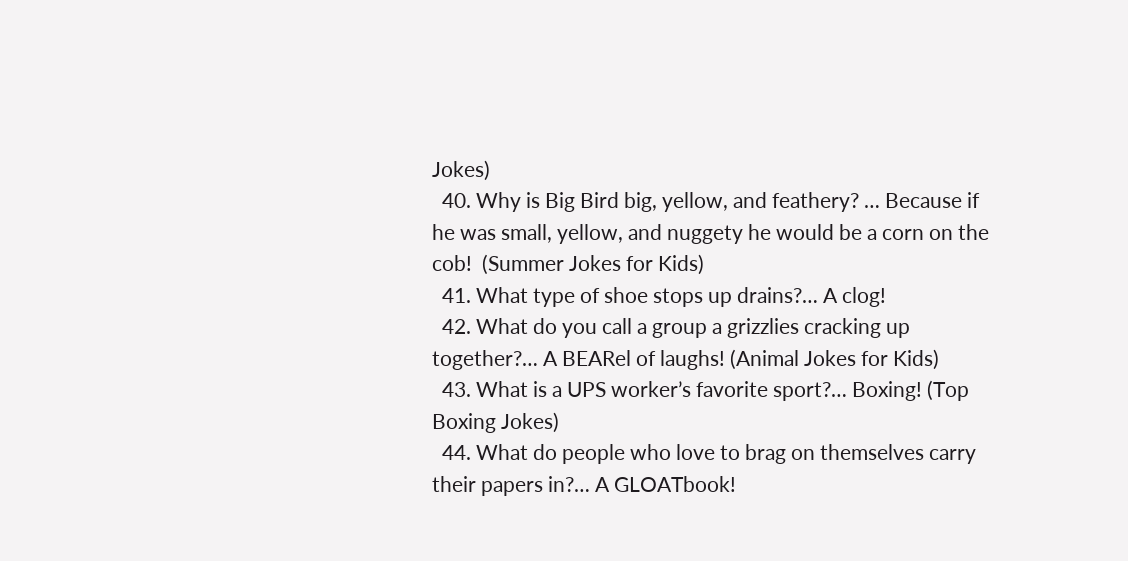Jokes)
  40. Why is Big Bird big, yellow, and feathery? … Because if he was small, yellow, and nuggety he would be a corn on the cob!  (Summer Jokes for Kids)
  41. What type of shoe stops up drains?… A clog!
  42. What do you call a group a grizzlies cracking up together?… A BEARel of laughs! (Animal Jokes for Kids)
  43. What is a UPS worker’s favorite sport?… Boxing! (Top Boxing Jokes)
  44. What do people who love to brag on themselves carry their papers in?… A GLOATbook!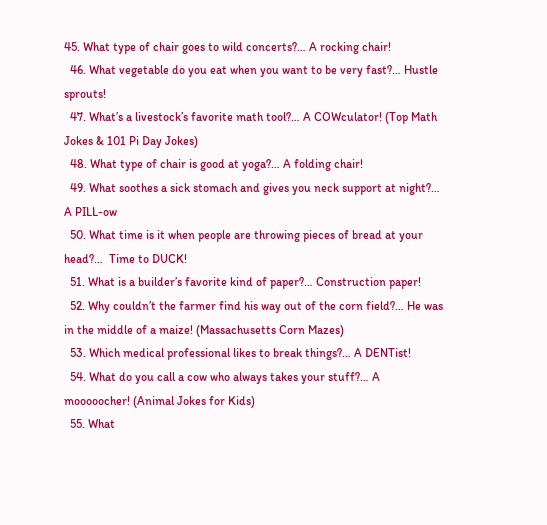45. What type of chair goes to wild concerts?… A rocking chair!
  46. What vegetable do you eat when you want to be very fast?… Hustle sprouts!
  47. What’s a livestock’s favorite math tool?… A COWculator! (Top Math Jokes & 101 Pi Day Jokes)
  48. What type of chair is good at yoga?… A folding chair!
  49. What soothes a sick stomach and gives you neck support at night?… A PILL-ow
  50. What time is it when people are throwing pieces of bread at your head?…  Time to DUCK!
  51. What is a builder’s favorite kind of paper?… Construction paper!
  52. Why couldn’t the farmer find his way out of the corn field?… He was in the middle of a maize! (Massachusetts Corn Mazes)
  53. Which medical professional likes to break things?… A DENTist!
  54. What do you call a cow who always takes your stuff?… A mooooocher! (Animal Jokes for Kids)
  55. What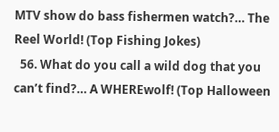MTV show do bass fishermen watch?… The Reel World! (Top Fishing Jokes)
  56. What do you call a wild dog that you can’t find?… A WHEREwolf! (Top Halloween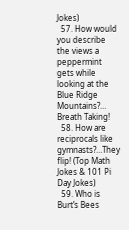Jokes)
  57. How would you describe the views a peppermint gets while looking at the Blue Ridge Mountains?… Breath Taking!
  58. How are reciprocals like gymnasts?…They flip! (Top Math Jokes & 101 Pi Day Jokes)
  59. Who is Burt’s Bees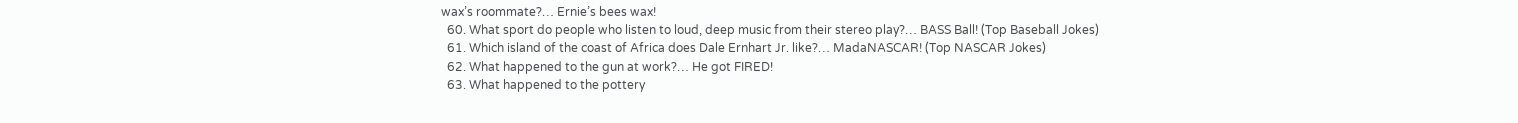wax’s roommate?… Ernie’s bees wax!
  60. What sport do people who listen to loud, deep music from their stereo play?… BASS Ball! (Top Baseball Jokes)
  61. Which island of the coast of Africa does Dale Ernhart Jr. like?… MadaNASCAR! (Top NASCAR Jokes)
  62. What happened to the gun at work?… He got FIRED!
  63. What happened to the pottery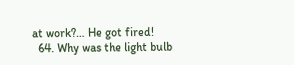at work?… He got fired!
  64. Why was the light bulb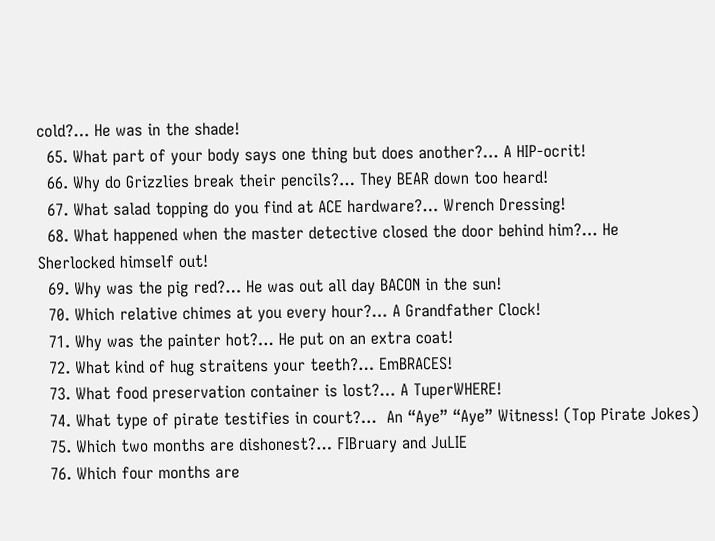cold?… He was in the shade!
  65. What part of your body says one thing but does another?… A HIP-ocrit!
  66. Why do Grizzlies break their pencils?… They BEAR down too heard!
  67. What salad topping do you find at ACE hardware?… Wrench Dressing!
  68. What happened when the master detective closed the door behind him?… He Sherlocked himself out!
  69. Why was the pig red?… He was out all day BACON in the sun!
  70. Which relative chimes at you every hour?… A Grandfather Clock!
  71. Why was the painter hot?… He put on an extra coat!
  72. What kind of hug straitens your teeth?… EmBRACES!
  73. What food preservation container is lost?… A TuperWHERE!
  74. What type of pirate testifies in court?…  An “Aye” “Aye” Witness! (Top Pirate Jokes)
  75. Which two months are dishonest?… FIBruary and JuLIE
  76. Which four months are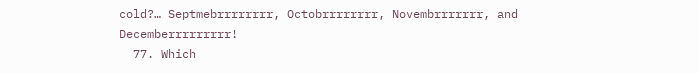cold?… Septmebrrrrrrrr, Octobrrrrrrrr, Novembrrrrrrr, and Decemberrrrrrrrr!
  77. Which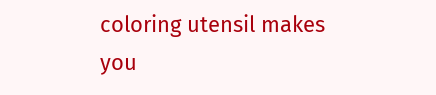coloring utensil makes you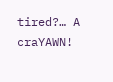tired?… A craYAWN!